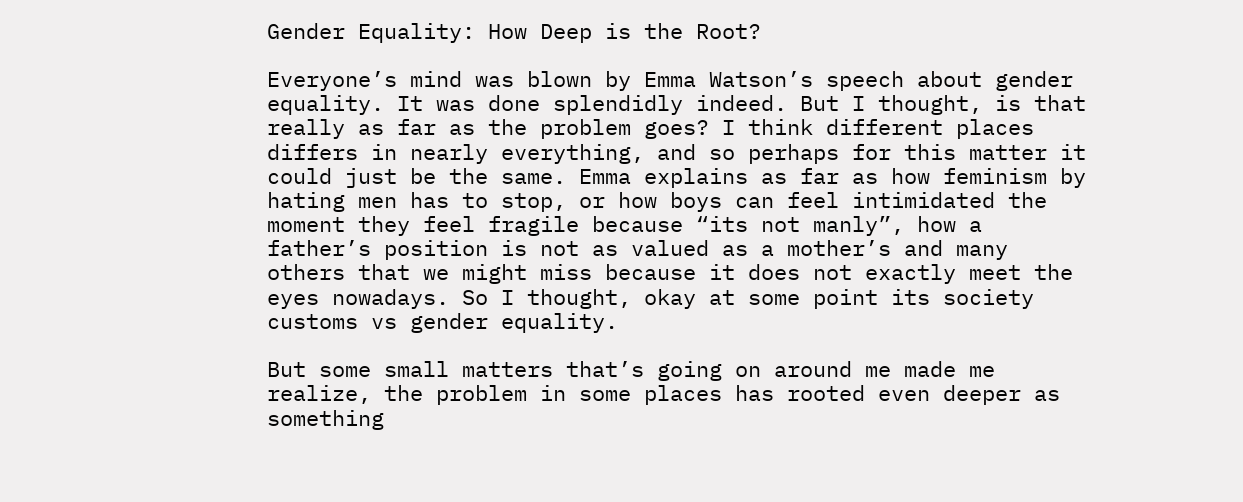Gender Equality: How Deep is the Root?

Everyone’s mind was blown by Emma Watson’s speech about gender equality. It was done splendidly indeed. But I thought, is that really as far as the problem goes? I think different places differs in nearly everything, and so perhaps for this matter it could just be the same. Emma explains as far as how feminism by hating men has to stop, or how boys can feel intimidated the moment they feel fragile because “its not manly”, how a father’s position is not as valued as a mother’s and many others that we might miss because it does not exactly meet the eyes nowadays. So I thought, okay at some point its society customs vs gender equality.

But some small matters that’s going on around me made me realize, the problem in some places has rooted even deeper as something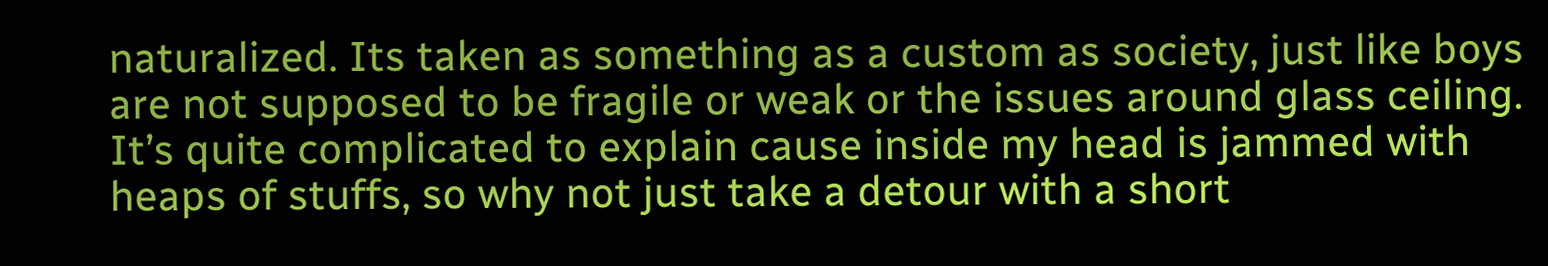naturalized. Its taken as something as a custom as society, just like boys are not supposed to be fragile or weak or the issues around glass ceiling. It’s quite complicated to explain cause inside my head is jammed with heaps of stuffs, so why not just take a detour with a short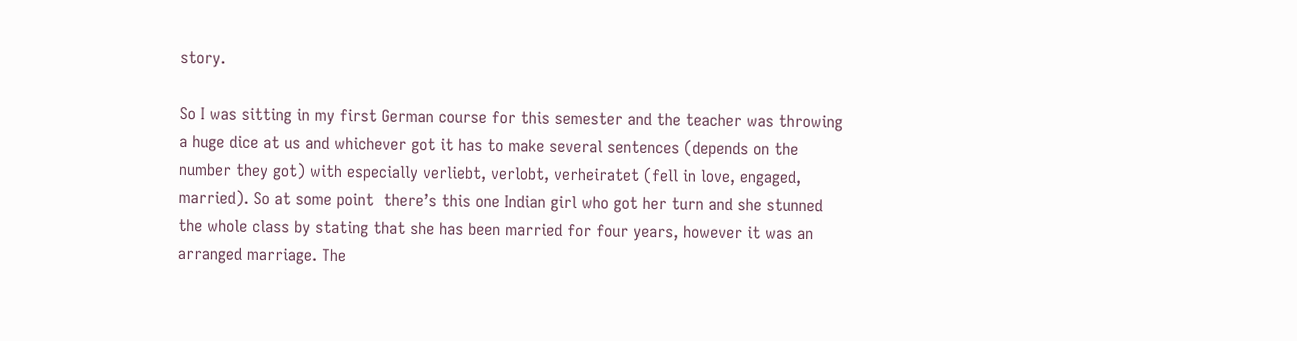story.

So I was sitting in my first German course for this semester and the teacher was throwing a huge dice at us and whichever got it has to make several sentences (depends on the number they got) with especially verliebt, verlobt, verheiratet (fell in love, engaged, married). So at some point  there’s this one Indian girl who got her turn and she stunned the whole class by stating that she has been married for four years, however it was an arranged marriage. The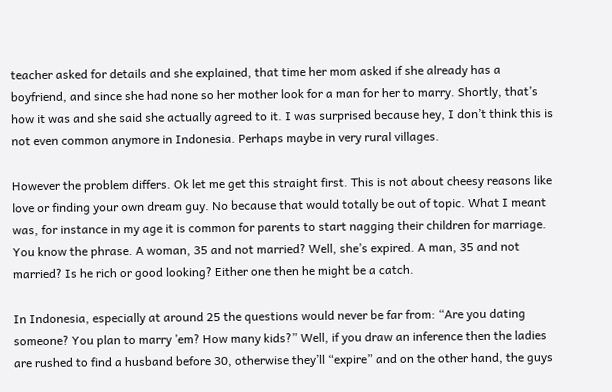teacher asked for details and she explained, that time her mom asked if she already has a boyfriend, and since she had none so her mother look for a man for her to marry. Shortly, that’s how it was and she said she actually agreed to it. I was surprised because hey, I don’t think this is not even common anymore in Indonesia. Perhaps maybe in very rural villages.

However the problem differs. Ok let me get this straight first. This is not about cheesy reasons like love or finding your own dream guy. No because that would totally be out of topic. What I meant was, for instance in my age it is common for parents to start nagging their children for marriage. You know the phrase. A woman, 35 and not married? Well, she’s expired. A man, 35 and not married? Is he rich or good looking? Either one then he might be a catch.

In Indonesia, especially at around 25 the questions would never be far from: “Are you dating someone? You plan to marry ’em? How many kids?” Well, if you draw an inference then the ladies are rushed to find a husband before 30, otherwise they’ll “expire” and on the other hand, the guys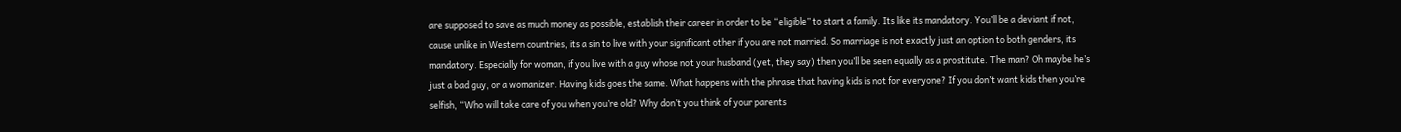are supposed to save as much money as possible, establish their career in order to be “eligible” to start a family. Its like its mandatory. You’ll be a deviant if not, cause unlike in Western countries, its a sin to live with your significant other if you are not married. So marriage is not exactly just an option to both genders, its mandatory. Especially for woman, if you live with a guy whose not your husband (yet, they say) then you’ll be seen equally as a prostitute. The man? Oh maybe he’s just a bad guy, or a womanizer. Having kids goes the same. What happens with the phrase that having kids is not for everyone? If you don’t want kids then you’re selfish, “Who will take care of you when you’re old? Why don’t you think of your parents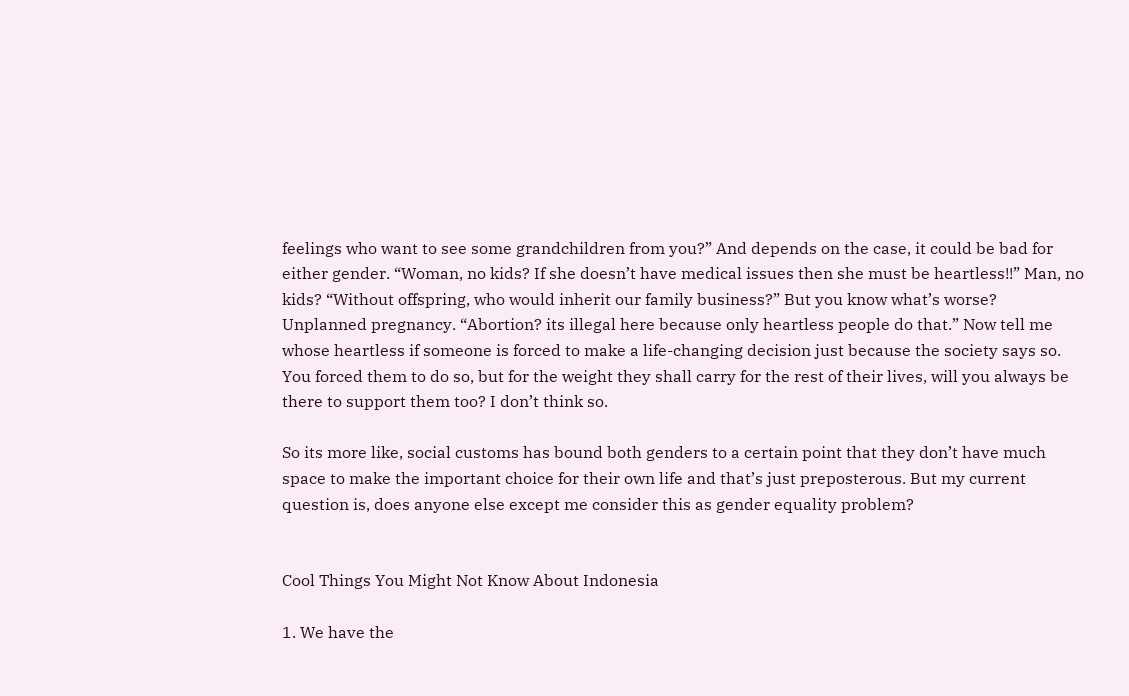feelings who want to see some grandchildren from you?” And depends on the case, it could be bad for either gender. “Woman, no kids? If she doesn’t have medical issues then she must be heartless!!” Man, no kids? “Without offspring, who would inherit our family business?” But you know what’s worse? Unplanned pregnancy. “Abortion? its illegal here because only heartless people do that.” Now tell me whose heartless if someone is forced to make a life-changing decision just because the society says so. You forced them to do so, but for the weight they shall carry for the rest of their lives, will you always be there to support them too? I don’t think so.

So its more like, social customs has bound both genders to a certain point that they don’t have much space to make the important choice for their own life and that’s just preposterous. But my current question is, does anyone else except me consider this as gender equality problem?


Cool Things You Might Not Know About Indonesia

1. We have the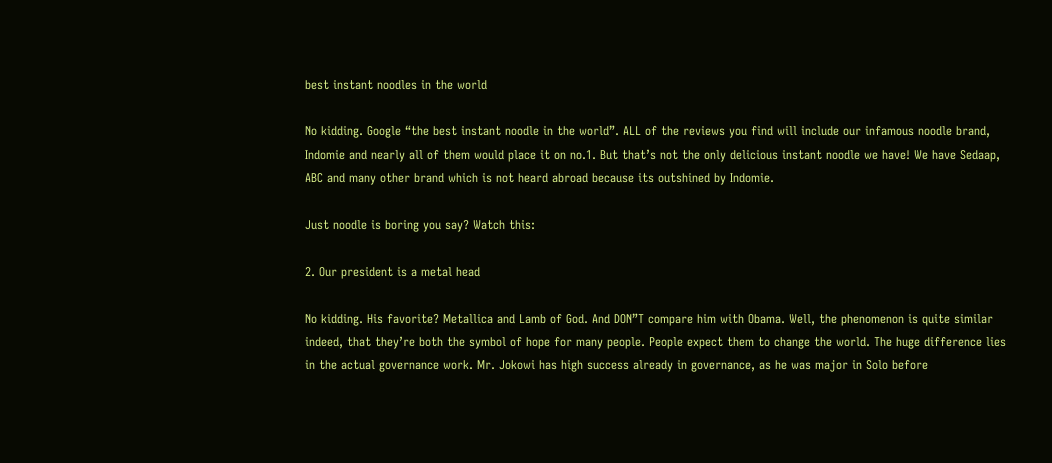best instant noodles in the world

No kidding. Google “the best instant noodle in the world”. ALL of the reviews you find will include our infamous noodle brand, Indomie and nearly all of them would place it on no.1. But that’s not the only delicious instant noodle we have! We have Sedaap, ABC and many other brand which is not heard abroad because its outshined by Indomie.

Just noodle is boring you say? Watch this:

2. Our president is a metal head

No kidding. His favorite? Metallica and Lamb of God. And DON”T compare him with Obama. Well, the phenomenon is quite similar indeed, that they’re both the symbol of hope for many people. People expect them to change the world. The huge difference lies in the actual governance work. Mr. Jokowi has high success already in governance, as he was major in Solo before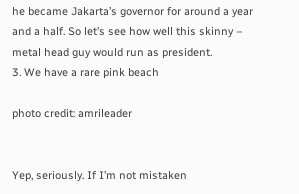he became Jakarta’s governor for around a year and a half. So let’s see how well this skinny – metal head guy would run as president.
3. We have a rare pink beach

photo credit: amrileader


Yep, seriously. If I’m not mistaken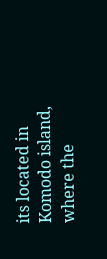its located in Komodo island, where the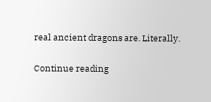real ancient dragons are. Literally.

Continue reading